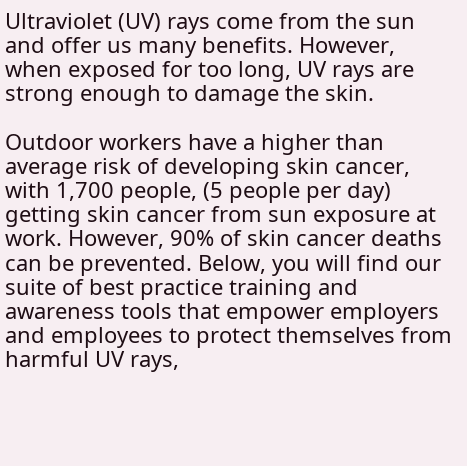Ultraviolet (UV) rays come from the sun and offer us many benefits. However, when exposed for too long, UV rays are strong enough to damage the skin.

Outdoor workers have a higher than average risk of developing skin cancer, with 1,700 people, (5 people per day) getting skin cancer from sun exposure at work. However, 90% of skin cancer deaths can be prevented. Below, you will find our suite of best practice training and awareness tools that empower employers and employees to protect themselves from harmful UV rays,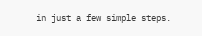in just a few simple steps.